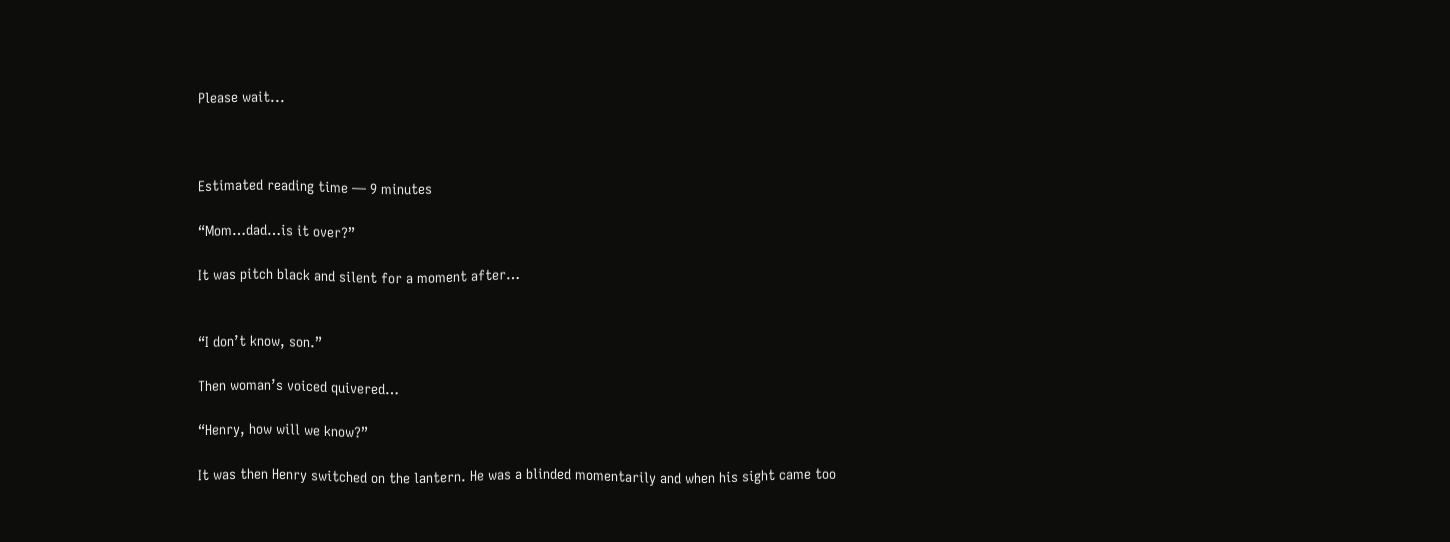Please wait...



Estimated reading time — 9 minutes

“Mom…dad…is it over?”

It was pitch black and silent for a moment after…


“I don’t know, son.”

Then woman’s voiced quivered…

“Henry, how will we know?”

It was then Henry switched on the lantern. He was a blinded momentarily and when his sight came too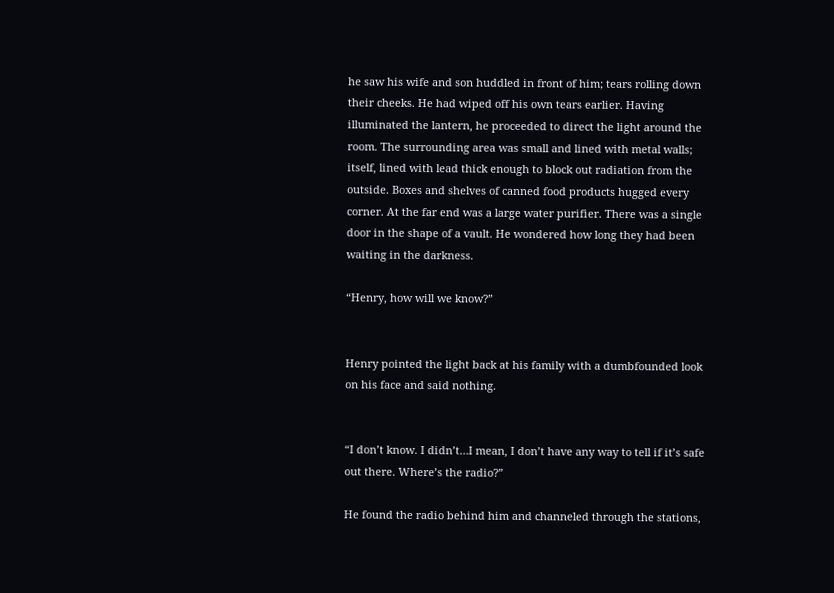he saw his wife and son huddled in front of him; tears rolling down their cheeks. He had wiped off his own tears earlier. Having illuminated the lantern, he proceeded to direct the light around the room. The surrounding area was small and lined with metal walls; itself, lined with lead thick enough to block out radiation from the outside. Boxes and shelves of canned food products hugged every corner. At the far end was a large water purifier. There was a single door in the shape of a vault. He wondered how long they had been waiting in the darkness.

“Henry, how will we know?”


Henry pointed the light back at his family with a dumbfounded look on his face and said nothing.


“I don’t know. I didn’t…I mean, I don’t have any way to tell if it’s safe out there. Where’s the radio?”

He found the radio behind him and channeled through the stations,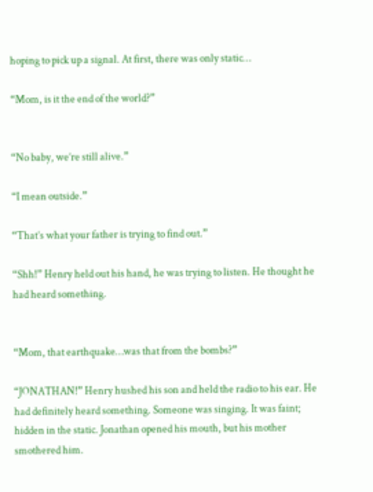hoping to pick up a signal. At first, there was only static…

“Mom, is it the end of the world?”


“No baby, we’re still alive.”

“I mean outside.”

“That’s what your father is trying to find out.”

“Shh!” Henry held out his hand, he was trying to listen. He thought he had heard something.


“Mom, that earthquake…was that from the bombs?”

“JONATHAN!” Henry hushed his son and held the radio to his ear. He had definitely heard something. Someone was singing. It was faint; hidden in the static. Jonathan opened his mouth, but his mother smothered him.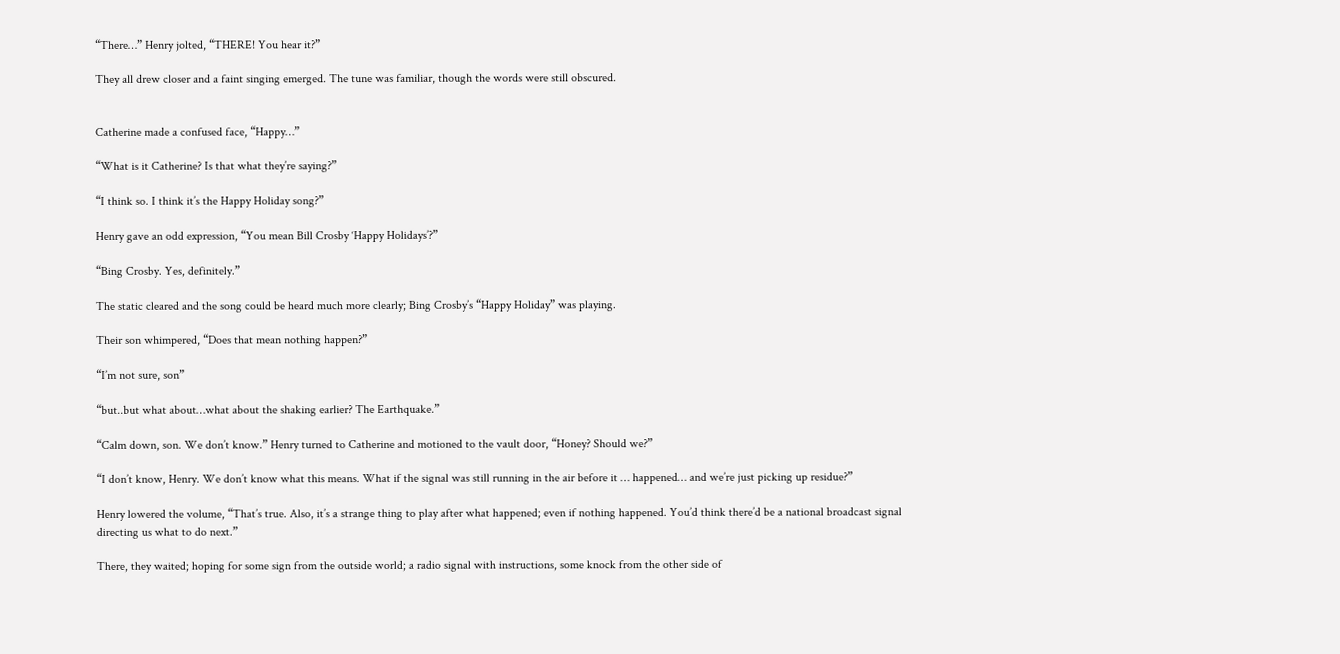“There…” Henry jolted, “THERE! You hear it?”

They all drew closer and a faint singing emerged. The tune was familiar, though the words were still obscured.


Catherine made a confused face, “Happy…”

“What is it Catherine? Is that what they’re saying?”

“I think so. I think it’s the Happy Holiday song?”

Henry gave an odd expression, “You mean Bill Crosby ‘Happy Holidays’?”

“Bing Crosby. Yes, definitely.”

The static cleared and the song could be heard much more clearly; Bing Crosby’s “Happy Holiday” was playing.

Their son whimpered, “Does that mean nothing happen?”

“I’m not sure, son”

“but..but what about…what about the shaking earlier? The Earthquake.”

“Calm down, son. We don’t know.” Henry turned to Catherine and motioned to the vault door, “Honey? Should we?”

“I don’t know, Henry. We don’t know what this means. What if the signal was still running in the air before it … happened… and we’re just picking up residue?”

Henry lowered the volume, “That’s true. Also, it’s a strange thing to play after what happened; even if nothing happened. You’d think there’d be a national broadcast signal directing us what to do next.”

There, they waited; hoping for some sign from the outside world; a radio signal with instructions, some knock from the other side of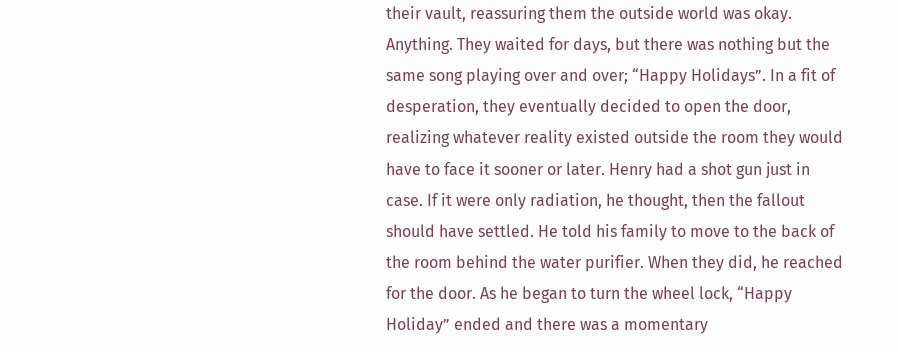their vault, reassuring them the outside world was okay. Anything. They waited for days, but there was nothing but the same song playing over and over; “Happy Holidays”. In a fit of desperation, they eventually decided to open the door, realizing whatever reality existed outside the room they would have to face it sooner or later. Henry had a shot gun just in case. If it were only radiation, he thought, then the fallout should have settled. He told his family to move to the back of the room behind the water purifier. When they did, he reached for the door. As he began to turn the wheel lock, “Happy Holiday” ended and there was a momentary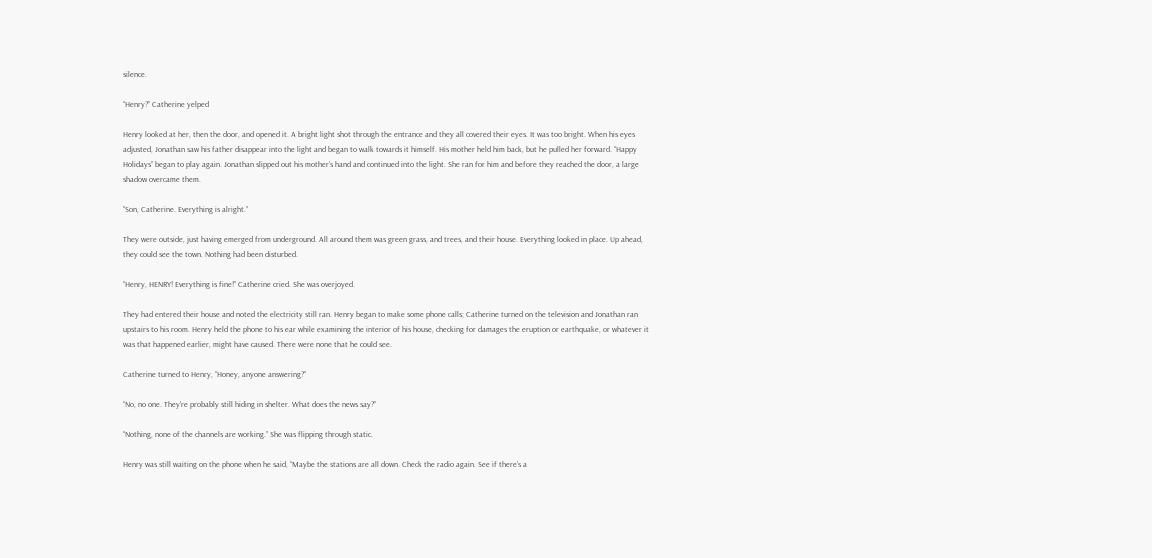silence.

“Henry?” Catherine yelped

Henry looked at her, then the door, and opened it. A bright light shot through the entrance and they all covered their eyes. It was too bright. When his eyes adjusted, Jonathan saw his father disappear into the light and began to walk towards it himself. His mother held him back, but he pulled her forward. “Happy Holidays” began to play again. Jonathan slipped out his mother’s hand and continued into the light. She ran for him and before they reached the door, a large shadow overcame them.

“Son, Catherine. Everything is alright.”

They were outside, just having emerged from underground. All around them was green grass, and trees, and their house. Everything looked in place. Up ahead, they could see the town. Nothing had been disturbed.

“Henry, HENRY! Everything is fine!” Catherine cried. She was overjoyed.

They had entered their house and noted the electricity still ran. Henry began to make some phone calls; Catherine turned on the television and Jonathan ran upstairs to his room. Henry held the phone to his ear while examining the interior of his house, checking for damages the eruption or earthquake, or whatever it was that happened earlier, might have caused. There were none that he could see.

Catherine turned to Henry, “Honey, anyone answering?”

“No, no one. They’re probably still hiding in shelter. What does the news say?”

“Nothing, none of the channels are working.” She was flipping through static.

Henry was still waiting on the phone when he said, “Maybe the stations are all down. Check the radio again. See if there’s a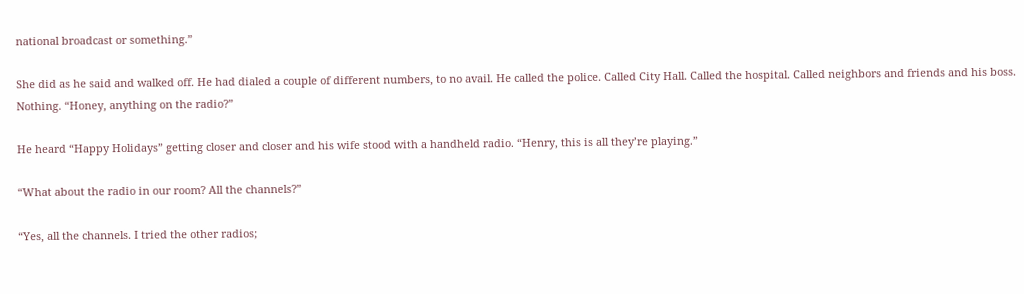national broadcast or something.”

She did as he said and walked off. He had dialed a couple of different numbers, to no avail. He called the police. Called City Hall. Called the hospital. Called neighbors and friends and his boss. Nothing. “Honey, anything on the radio?”

He heard “Happy Holidays” getting closer and closer and his wife stood with a handheld radio. “Henry, this is all they’re playing.”

“What about the radio in our room? All the channels?”

“Yes, all the channels. I tried the other radios;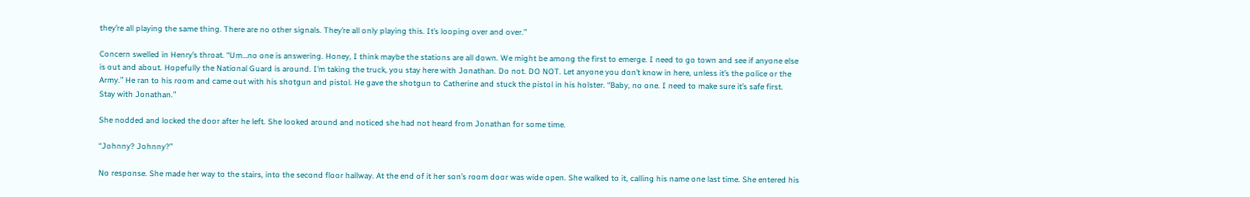they’re all playing the same thing. There are no other signals. They’re all only playing this. It’s looping over and over.”

Concern swelled in Henry’s throat. “Um…no one is answering. Honey, I think maybe the stations are all down. We might be among the first to emerge. I need to go town and see if anyone else is out and about. Hopefully the National Guard is around. I’m taking the truck, you stay here with Jonathan. Do not. DO NOT. Let anyone you don’t know in here, unless it’s the police or the Army.” He ran to his room and came out with his shotgun and pistol. He gave the shotgun to Catherine and stuck the pistol in his holster. “Baby, no one. I need to make sure it’s safe first. Stay with Jonathan.”

She nodded and locked the door after he left. She looked around and noticed she had not heard from Jonathan for some time.

“Johnny? Johnny?”

No response. She made her way to the stairs, into the second floor hallway. At the end of it her son’s room door was wide open. She walked to it, calling his name one last time. She entered his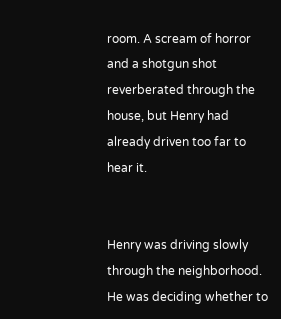room. A scream of horror and a shotgun shot reverberated through the house, but Henry had already driven too far to hear it.


Henry was driving slowly through the neighborhood. He was deciding whether to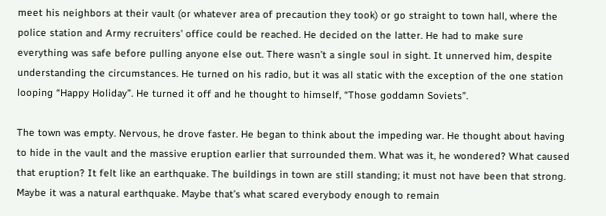meet his neighbors at their vault (or whatever area of precaution they took) or go straight to town hall, where the police station and Army recruiters’ office could be reached. He decided on the latter. He had to make sure everything was safe before pulling anyone else out. There wasn’t a single soul in sight. It unnerved him, despite understanding the circumstances. He turned on his radio, but it was all static with the exception of the one station looping “Happy Holiday”. He turned it off and he thought to himself, “Those goddamn Soviets”.

The town was empty. Nervous, he drove faster. He began to think about the impeding war. He thought about having to hide in the vault and the massive eruption earlier that surrounded them. What was it, he wondered? What caused that eruption? It felt like an earthquake. The buildings in town are still standing; it must not have been that strong. Maybe it was a natural earthquake. Maybe that’s what scared everybody enough to remain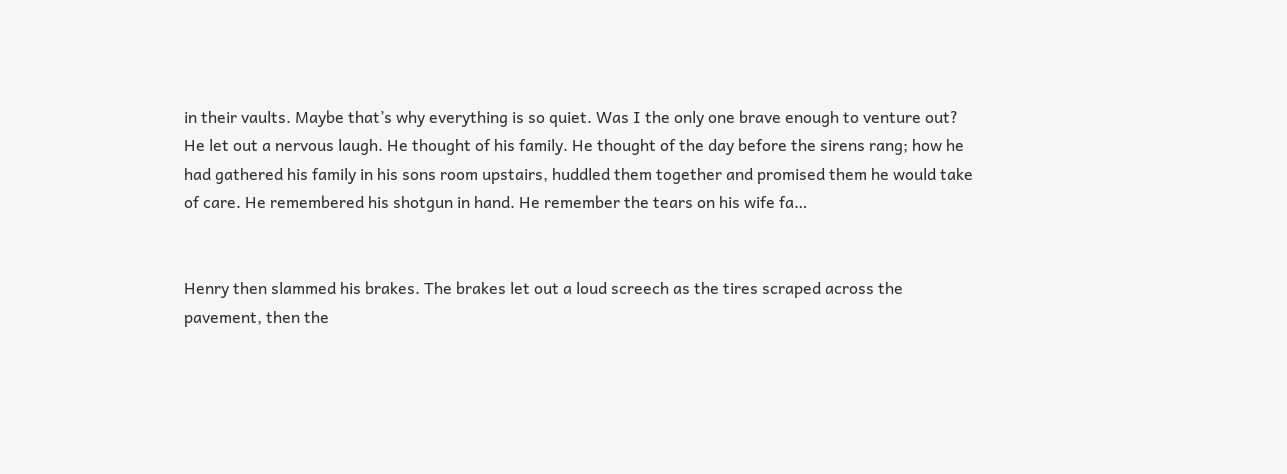in their vaults. Maybe that’s why everything is so quiet. Was I the only one brave enough to venture out? He let out a nervous laugh. He thought of his family. He thought of the day before the sirens rang; how he had gathered his family in his sons room upstairs, huddled them together and promised them he would take of care. He remembered his shotgun in hand. He remember the tears on his wife fa…


Henry then slammed his brakes. The brakes let out a loud screech as the tires scraped across the pavement, then the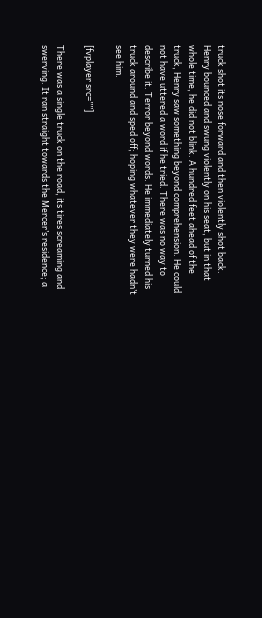truck shot its nose forward and then violently shot back. Henry bounced and swung violently on his seat, but in that whole time, he did not blink. A hundred feet ahead of the truck, Henry saw something beyond comprehension. He could not have uttered a word if he tried. There was no way to describe it. Terror beyond words. He immediately turned his truck around and sped off; hoping whatever they were hadn’t see him.

[fvplayer src=””]

There was a single truck on the road, its tires screaming and swerving. It ran straight towards the Mercer’s residence; a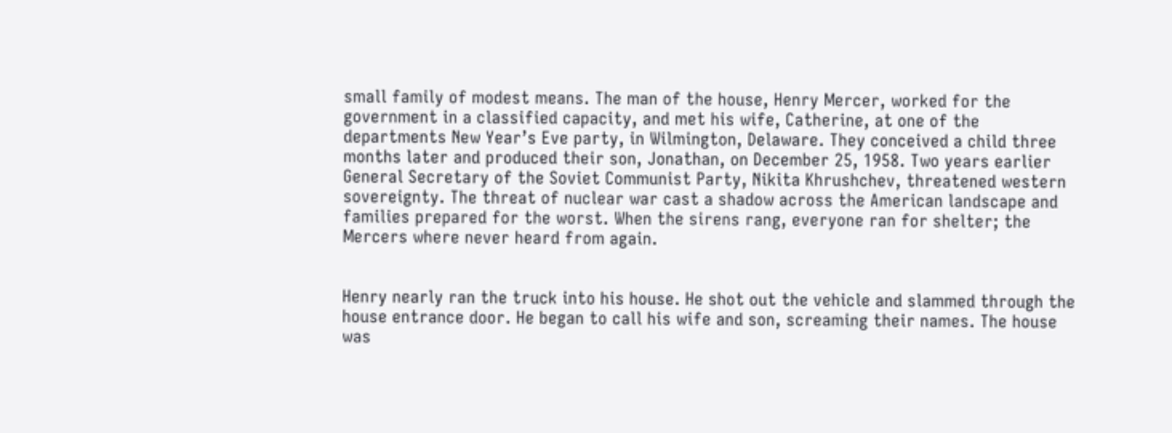small family of modest means. The man of the house, Henry Mercer, worked for the government in a classified capacity, and met his wife, Catherine, at one of the departments New Year’s Eve party, in Wilmington, Delaware. They conceived a child three months later and produced their son, Jonathan, on December 25, 1958. Two years earlier General Secretary of the Soviet Communist Party, Nikita Khrushchev, threatened western sovereignty. The threat of nuclear war cast a shadow across the American landscape and families prepared for the worst. When the sirens rang, everyone ran for shelter; the Mercers where never heard from again.


Henry nearly ran the truck into his house. He shot out the vehicle and slammed through the house entrance door. He began to call his wife and son, screaming their names. The house was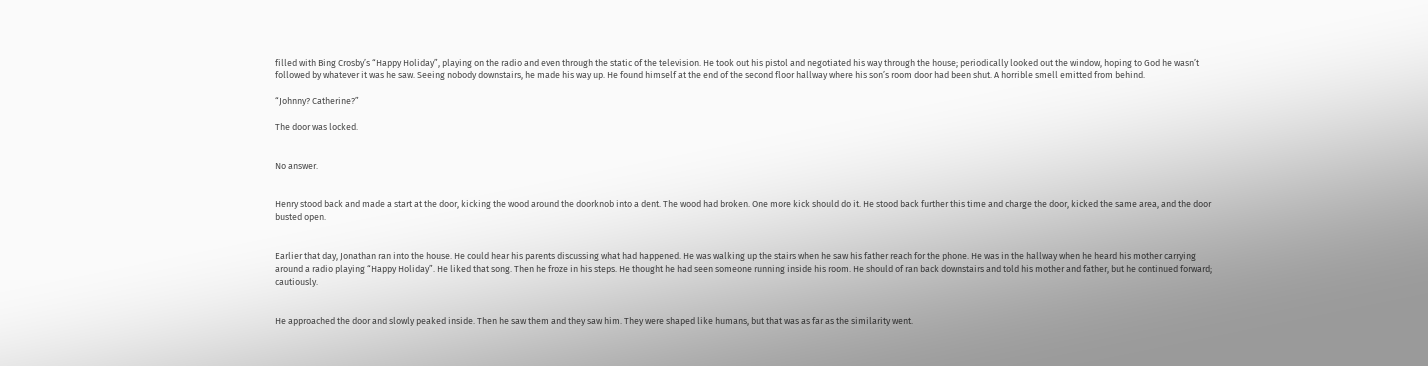filled with Bing Crosby’s “Happy Holiday”, playing on the radio and even through the static of the television. He took out his pistol and negotiated his way through the house; periodically looked out the window, hoping to God he wasn’t followed by whatever it was he saw. Seeing nobody downstairs, he made his way up. He found himself at the end of the second floor hallway where his son’s room door had been shut. A horrible smell emitted from behind.

“Johnny? Catherine?”

The door was locked.


No answer.


Henry stood back and made a start at the door, kicking the wood around the doorknob into a dent. The wood had broken. One more kick should do it. He stood back further this time and charge the door, kicked the same area, and the door busted open.


Earlier that day, Jonathan ran into the house. He could hear his parents discussing what had happened. He was walking up the stairs when he saw his father reach for the phone. He was in the hallway when he heard his mother carrying around a radio playing “Happy Holiday”. He liked that song. Then he froze in his steps. He thought he had seen someone running inside his room. He should of ran back downstairs and told his mother and father, but he continued forward; cautiously.


He approached the door and slowly peaked inside. Then he saw them and they saw him. They were shaped like humans, but that was as far as the similarity went.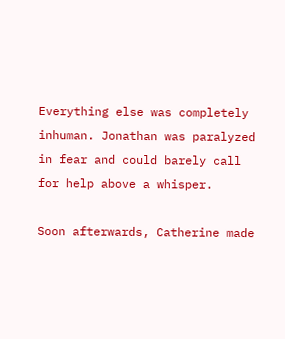Everything else was completely inhuman. Jonathan was paralyzed in fear and could barely call for help above a whisper.

Soon afterwards, Catherine made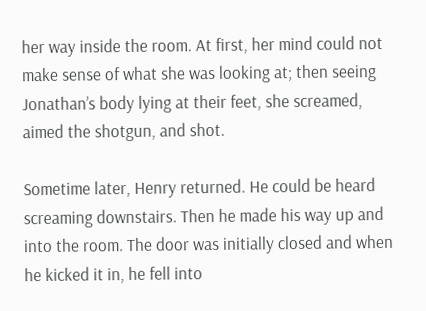her way inside the room. At first, her mind could not make sense of what she was looking at; then seeing Jonathan’s body lying at their feet, she screamed, aimed the shotgun, and shot.

Sometime later, Henry returned. He could be heard screaming downstairs. Then he made his way up and into the room. The door was initially closed and when he kicked it in, he fell into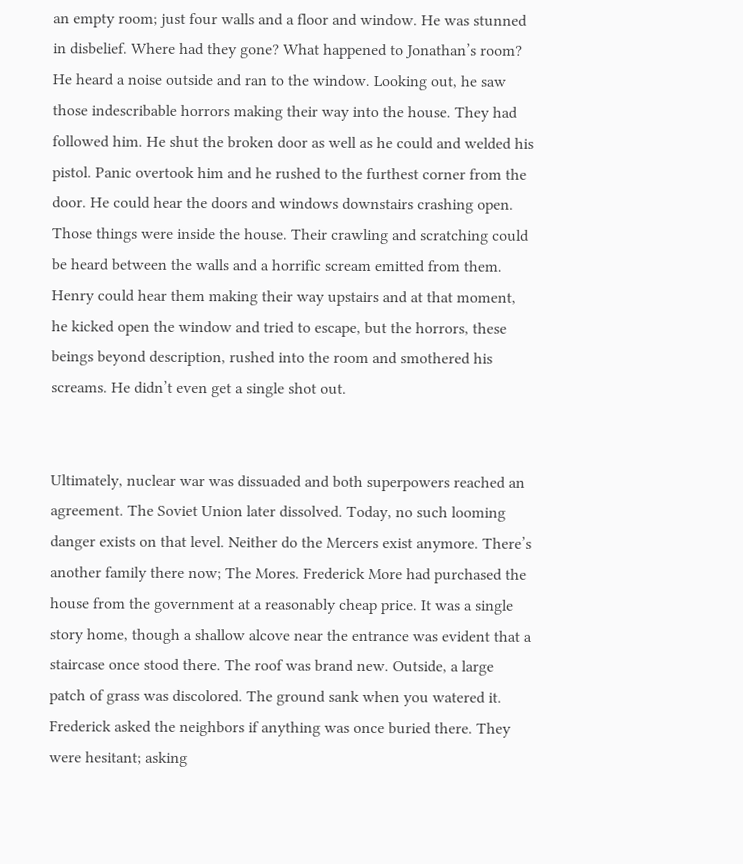an empty room; just four walls and a floor and window. He was stunned in disbelief. Where had they gone? What happened to Jonathan’s room? He heard a noise outside and ran to the window. Looking out, he saw those indescribable horrors making their way into the house. They had followed him. He shut the broken door as well as he could and welded his pistol. Panic overtook him and he rushed to the furthest corner from the door. He could hear the doors and windows downstairs crashing open. Those things were inside the house. Their crawling and scratching could be heard between the walls and a horrific scream emitted from them. Henry could hear them making their way upstairs and at that moment, he kicked open the window and tried to escape, but the horrors, these beings beyond description, rushed into the room and smothered his screams. He didn’t even get a single shot out.


Ultimately, nuclear war was dissuaded and both superpowers reached an agreement. The Soviet Union later dissolved. Today, no such looming danger exists on that level. Neither do the Mercers exist anymore. There’s another family there now; The Mores. Frederick More had purchased the house from the government at a reasonably cheap price. It was a single story home, though a shallow alcove near the entrance was evident that a staircase once stood there. The roof was brand new. Outside, a large patch of grass was discolored. The ground sank when you watered it. Frederick asked the neighbors if anything was once buried there. They were hesitant; asking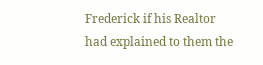Frederick if his Realtor had explained to them the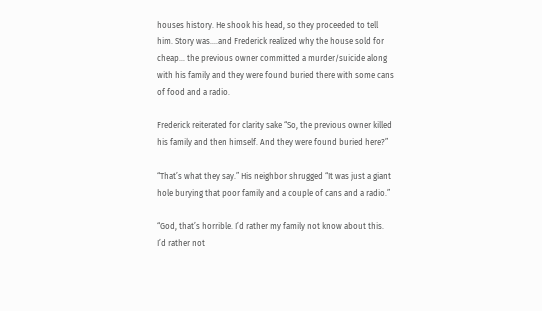houses history. He shook his head, so they proceeded to tell him. Story was….and Frederick realized why the house sold for cheap… the previous owner committed a murder/suicide along with his family and they were found buried there with some cans of food and a radio.

Frederick reiterated for clarity sake “So, the previous owner killed his family and then himself. And they were found buried here?”

“That’s what they say.” His neighbor shrugged “It was just a giant hole burying that poor family and a couple of cans and a radio.”

“God, that’s horrible. I’d rather my family not know about this. I’d rather not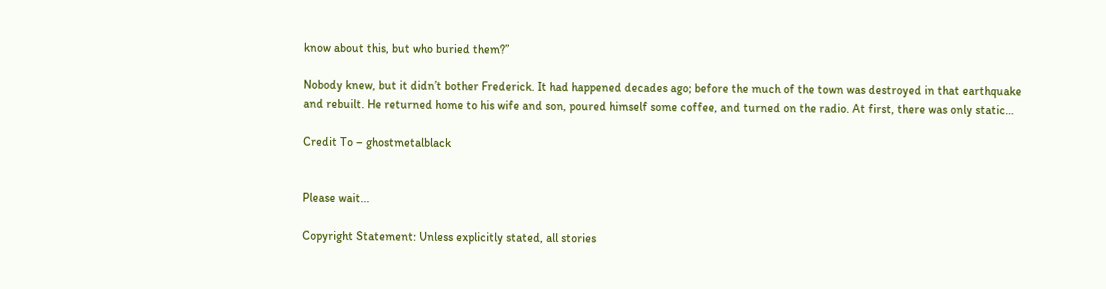know about this, but who buried them?”

Nobody knew, but it didn’t bother Frederick. It had happened decades ago; before the much of the town was destroyed in that earthquake and rebuilt. He returned home to his wife and son, poured himself some coffee, and turned on the radio. At first, there was only static…

Credit To – ghostmetalblack


Please wait...

Copyright Statement: Unless explicitly stated, all stories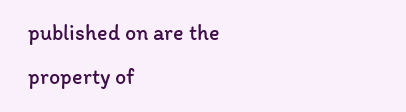published on are the property of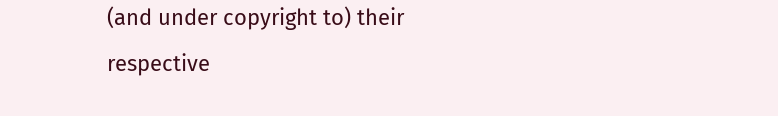(and under copyright to) their respective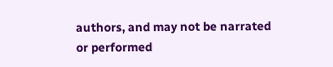authors, and may not be narrated or performed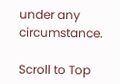under any circumstance.

Scroll to Top